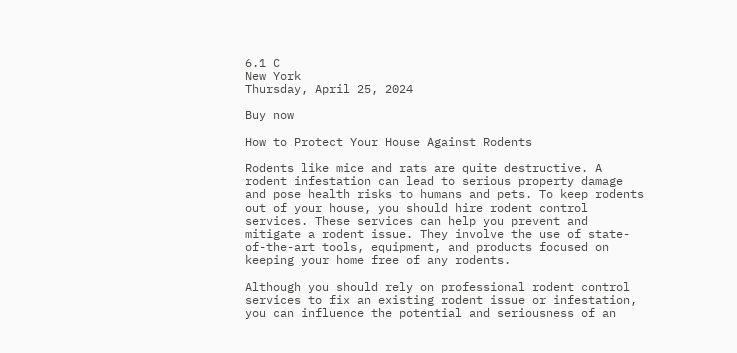6.1 C
New York
Thursday, April 25, 2024

Buy now

How to Protect Your House Against Rodents

Rodents like mice and rats are quite destructive. A rodent infestation can lead to serious property damage and pose health risks to humans and pets. To keep rodents out of your house, you should hire rodent control services. These services can help you prevent and mitigate a rodent issue. They involve the use of state-of-the-art tools, equipment, and products focused on keeping your home free of any rodents.

Although you should rely on professional rodent control services to fix an existing rodent issue or infestation, you can influence the potential and seriousness of an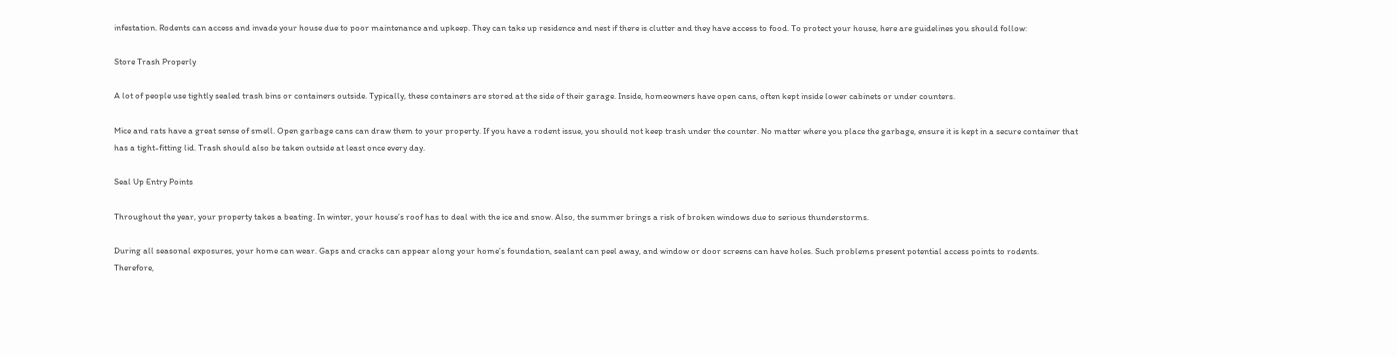infestation. Rodents can access and invade your house due to poor maintenance and upkeep. They can take up residence and nest if there is clutter and they have access to food. To protect your house, here are guidelines you should follow:

Store Trash Properly

A lot of people use tightly sealed trash bins or containers outside. Typically, these containers are stored at the side of their garage. Inside, homeowners have open cans, often kept inside lower cabinets or under counters.

Mice and rats have a great sense of smell. Open garbage cans can draw them to your property. If you have a rodent issue, you should not keep trash under the counter. No matter where you place the garbage, ensure it is kept in a secure container that has a tight-fitting lid. Trash should also be taken outside at least once every day.

Seal Up Entry Points

Throughout the year, your property takes a beating. In winter, your house’s roof has to deal with the ice and snow. Also, the summer brings a risk of broken windows due to serious thunderstorms.

During all seasonal exposures, your home can wear. Gaps and cracks can appear along your home’s foundation, sealant can peel away, and window or door screens can have holes. Such problems present potential access points to rodents. Therefore,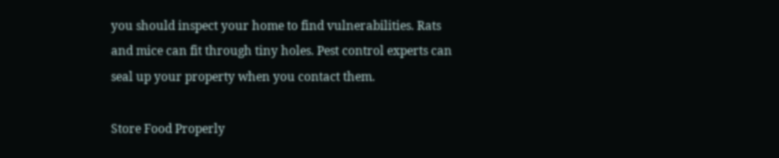you should inspect your home to find vulnerabilities. Rats and mice can fit through tiny holes. Pest control experts can seal up your property when you contact them.

Store Food Properly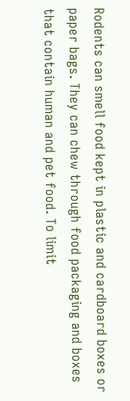Rodents can smell food kept in plastic and cardboard boxes or paper bags. They can chew through food packaging and boxes that contain human and pet food. To limit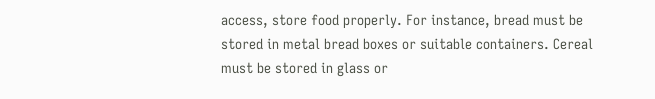access, store food properly. For instance, bread must be stored in metal bread boxes or suitable containers. Cereal must be stored in glass or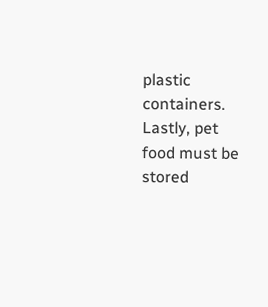plastic containers. Lastly, pet food must be stored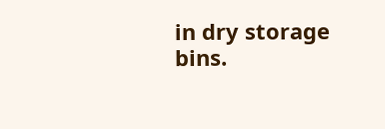in dry storage bins.